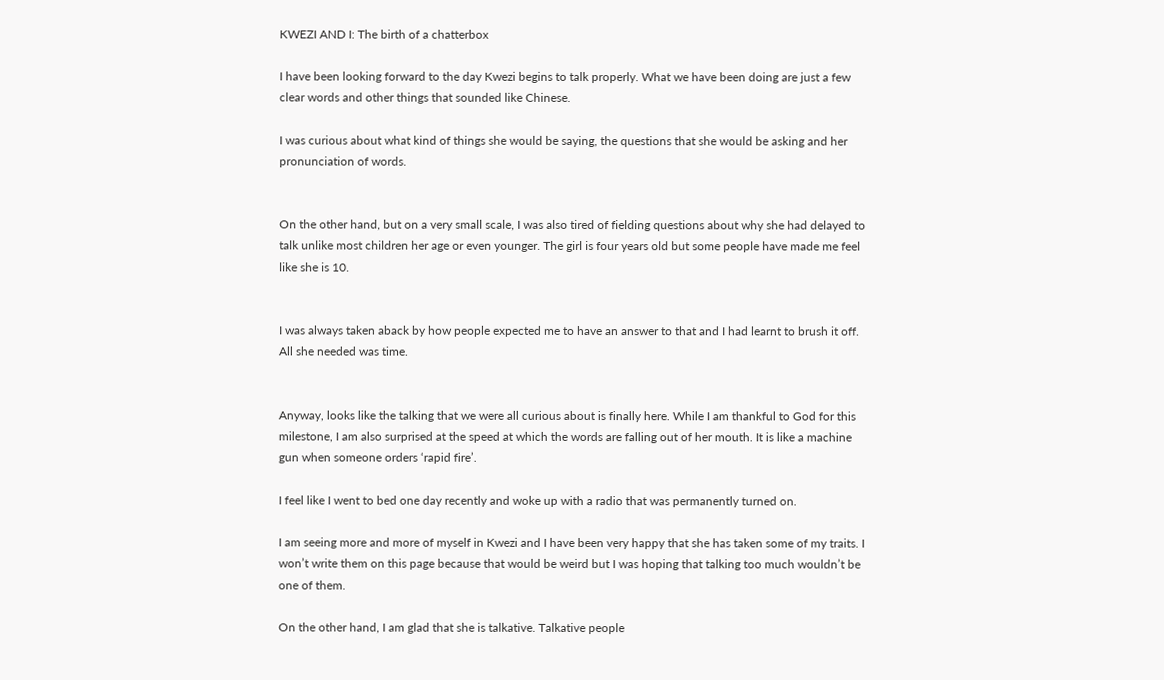KWEZI AND I: The birth of a chatterbox

I have been looking forward to the day Kwezi begins to talk properly. What we have been doing are just a few clear words and other things that sounded like Chinese.

I was curious about what kind of things she would be saying, the questions that she would be asking and her pronunciation of words.


On the other hand, but on a very small scale, I was also tired of fielding questions about why she had delayed to talk unlike most children her age or even younger. The girl is four years old but some people have made me feel like she is 10.


I was always taken aback by how people expected me to have an answer to that and I had learnt to brush it off. All she needed was time.


Anyway, looks like the talking that we were all curious about is finally here. While I am thankful to God for this milestone, I am also surprised at the speed at which the words are falling out of her mouth. It is like a machine gun when someone orders ‘rapid fire’.

I feel like I went to bed one day recently and woke up with a radio that was permanently turned on.

I am seeing more and more of myself in Kwezi and I have been very happy that she has taken some of my traits. I won’t write them on this page because that would be weird but I was hoping that talking too much wouldn’t be one of them.

On the other hand, I am glad that she is talkative. Talkative people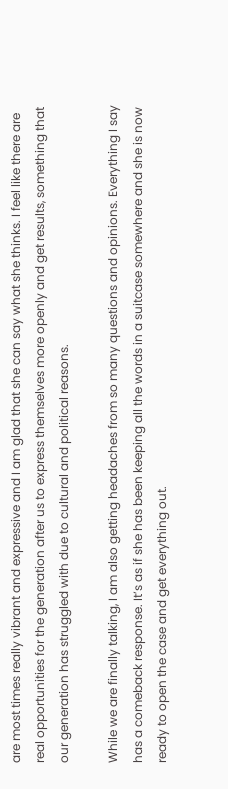are most times really vibrant and expressive and I am glad that she can say what she thinks. I feel like there are real opportunities for the generation after us to express themselves more openly and get results, something that our generation has struggled with due to cultural and political reasons.

While we are finally talking, I am also getting headaches from so many questions and opinions. Everything I say has a comeback response. It’s as if she has been keeping all the words in a suitcase somewhere and she is now ready to open the case and get everything out.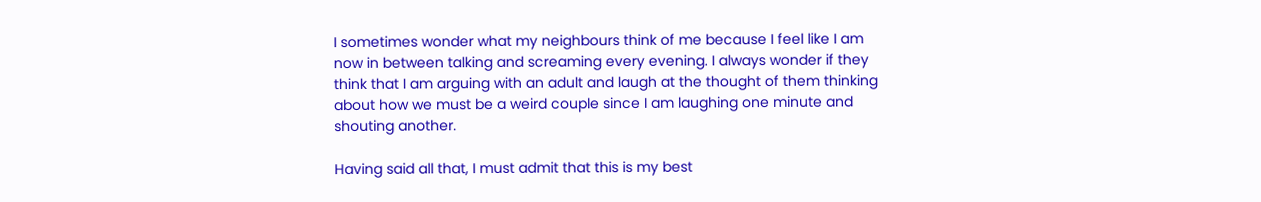I sometimes wonder what my neighbours think of me because I feel like I am now in between talking and screaming every evening. I always wonder if they think that I am arguing with an adult and laugh at the thought of them thinking about how we must be a weird couple since I am laughing one minute and shouting another.

Having said all that, I must admit that this is my best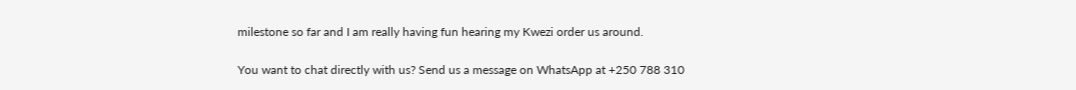milestone so far and I am really having fun hearing my Kwezi order us around.

You want to chat directly with us? Send us a message on WhatsApp at +250 788 310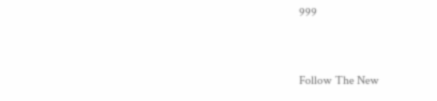999


Follow The New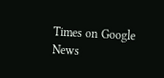Times on Google News